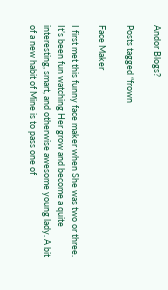Andor Blogs?

Posts tagged “frown

Face Maker

I first met this funny face maker when She was two or three. It’s been fun watching Her grow and become a quite interesting, smart, and otherwise awesome young lady. A bit of a new habit of Mine is to pass one of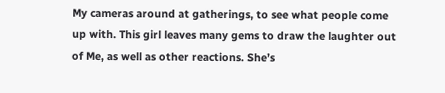My cameras around at gatherings, to see what people come up with. This girl leaves many gems to draw the laughter out of Me, as well as other reactions. She’s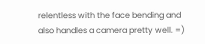relentless with the face bending and also handles a camera pretty well. =)